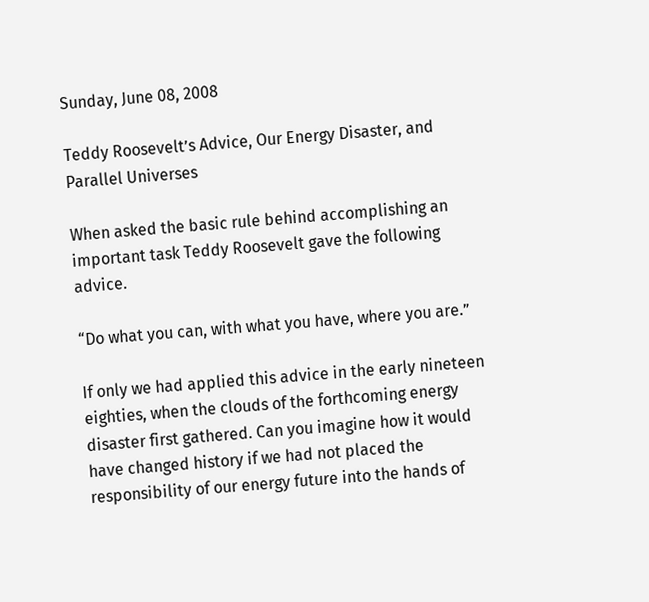Sunday, June 08, 2008

Teddy Roosevelt’s Advice, Our Energy Disaster, and Parallel Universes

When asked the basic rule behind accomplishing an important task Teddy Roosevelt gave the following advice.

“Do what you can, with what you have, where you are.”

If only we had applied this advice in the early nineteen eighties, when the clouds of the forthcoming energy disaster first gathered. Can you imagine how it would have changed history if we had not placed the responsibility of our energy future into the hands of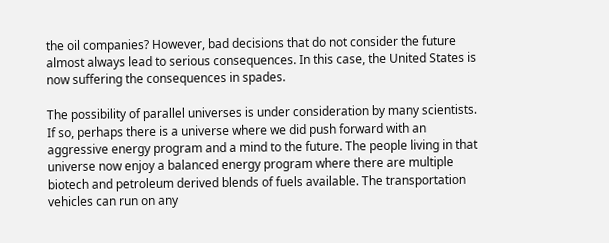the oil companies? However, bad decisions that do not consider the future almost always lead to serious consequences. In this case, the United States is now suffering the consequences in spades.

The possibility of parallel universes is under consideration by many scientists. If so, perhaps there is a universe where we did push forward with an aggressive energy program and a mind to the future. The people living in that universe now enjoy a balanced energy program where there are multiple biotech and petroleum derived blends of fuels available. The transportation vehicles can run on any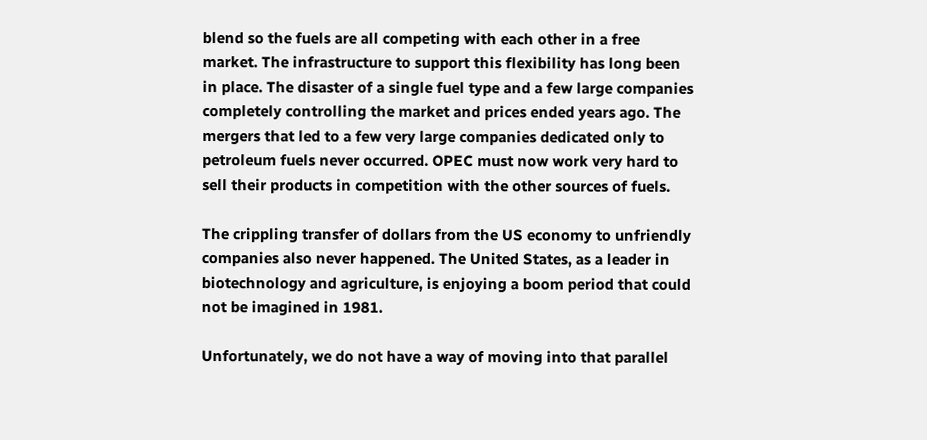blend so the fuels are all competing with each other in a free market. The infrastructure to support this flexibility has long been in place. The disaster of a single fuel type and a few large companies completely controlling the market and prices ended years ago. The mergers that led to a few very large companies dedicated only to petroleum fuels never occurred. OPEC must now work very hard to sell their products in competition with the other sources of fuels.

The crippling transfer of dollars from the US economy to unfriendly companies also never happened. The United States, as a leader in biotechnology and agriculture, is enjoying a boom period that could not be imagined in 1981.

Unfortunately, we do not have a way of moving into that parallel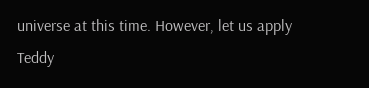universe at this time. However, let us apply Teddy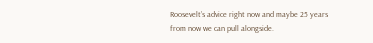Roosevelt’s advice right now and maybe 25 years from now we can pull alongside.